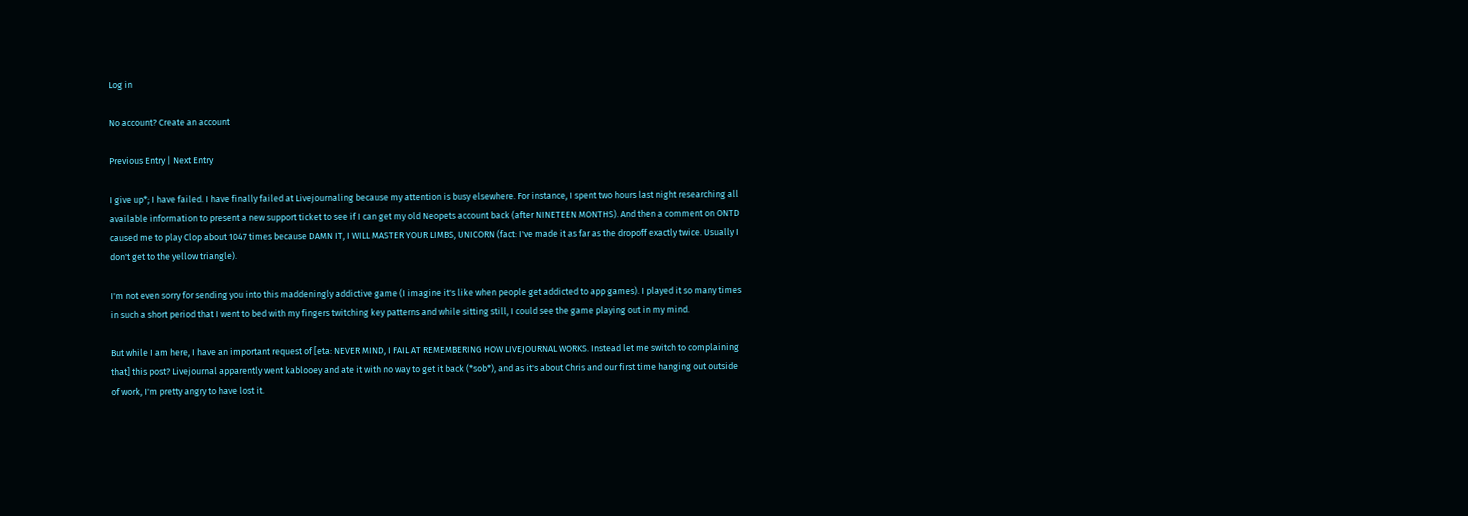Log in

No account? Create an account

Previous Entry | Next Entry

I give up*; I have failed. I have finally failed at Livejournaling because my attention is busy elsewhere. For instance, I spent two hours last night researching all available information to present a new support ticket to see if I can get my old Neopets account back (after NINETEEN MONTHS). And then a comment on ONTD caused me to play Clop about 1047 times because DAMN IT, I WILL MASTER YOUR LIMBS, UNICORN (fact: I've made it as far as the dropoff exactly twice. Usually I don't get to the yellow triangle).

I'm not even sorry for sending you into this maddeningly addictive game (I imagine it's like when people get addicted to app games). I played it so many times in such a short period that I went to bed with my fingers twitching key patterns and while sitting still, I could see the game playing out in my mind.

But while I am here, I have an important request of [eta: NEVER MIND, I FAIL AT REMEMBERING HOW LIVEJOURNAL WORKS. Instead let me switch to complaining that] this post? Livejournal apparently went kablooey and ate it with no way to get it back (*sob*), and as it's about Chris and our first time hanging out outside of work, I'm pretty angry to have lost it.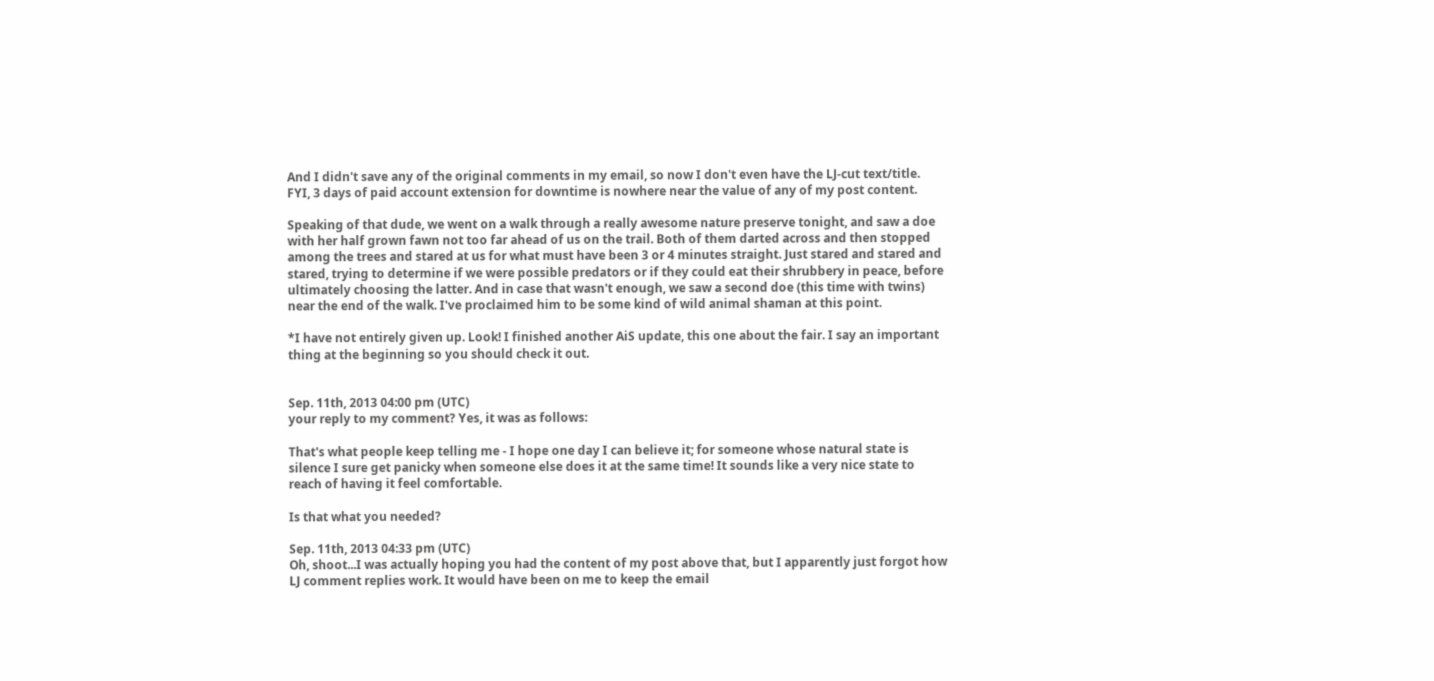And I didn't save any of the original comments in my email, so now I don't even have the LJ-cut text/title. FYI, 3 days of paid account extension for downtime is nowhere near the value of any of my post content.

Speaking of that dude, we went on a walk through a really awesome nature preserve tonight, and saw a doe with her half grown fawn not too far ahead of us on the trail. Both of them darted across and then stopped among the trees and stared at us for what must have been 3 or 4 minutes straight. Just stared and stared and stared, trying to determine if we were possible predators or if they could eat their shrubbery in peace, before ultimately choosing the latter. And in case that wasn't enough, we saw a second doe (this time with twins) near the end of the walk. I've proclaimed him to be some kind of wild animal shaman at this point.

*I have not entirely given up. Look! I finished another AiS update, this one about the fair. I say an important thing at the beginning so you should check it out.


Sep. 11th, 2013 04:00 pm (UTC)
your reply to my comment? Yes, it was as follows:

That's what people keep telling me - I hope one day I can believe it; for someone whose natural state is silence I sure get panicky when someone else does it at the same time! It sounds like a very nice state to reach of having it feel comfortable.

Is that what you needed?

Sep. 11th, 2013 04:33 pm (UTC)
Oh, shoot...I was actually hoping you had the content of my post above that, but I apparently just forgot how LJ comment replies work. It would have been on me to keep the email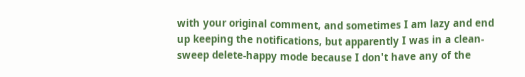with your original comment, and sometimes I am lazy and end up keeping the notifications, but apparently I was in a clean-sweep delete-happy mode because I don't have any of the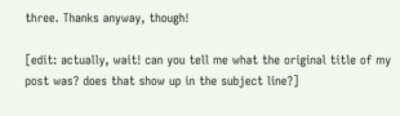three. Thanks anyway, though!

[edit: actually, wait! can you tell me what the original title of my post was? does that show up in the subject line?]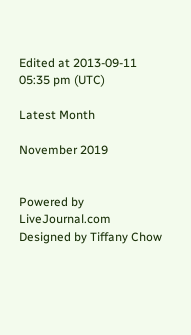Edited at 2013-09-11 05:35 pm (UTC)

Latest Month

November 2019


Powered by LiveJournal.com
Designed by Tiffany Chow